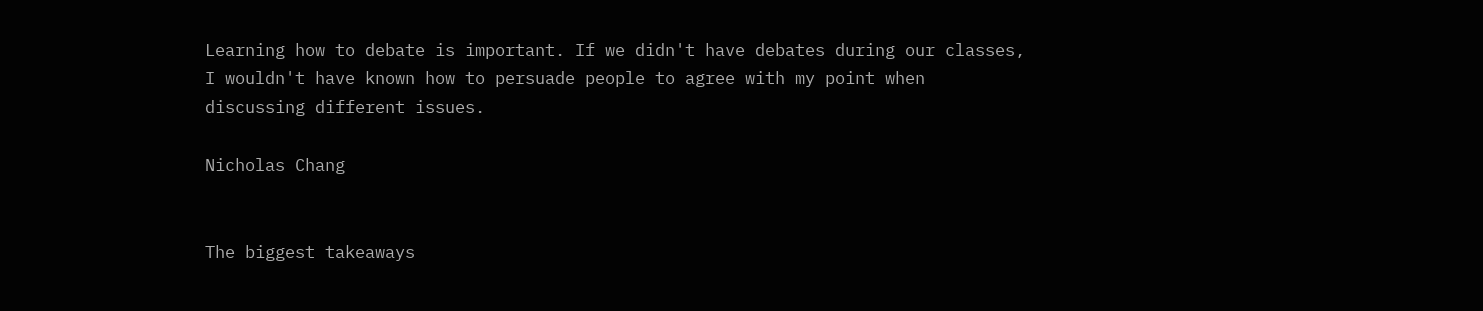Learning how to debate is important. If we didn't have debates during our classes, I wouldn't have known how to persuade people to agree with my point when discussing different issues.

Nicholas Chang


The biggest takeaways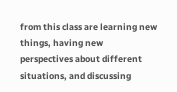from this class are learning new things, having new perspectives about different situations, and discussing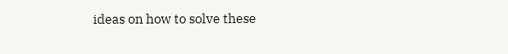ideas on how to solve these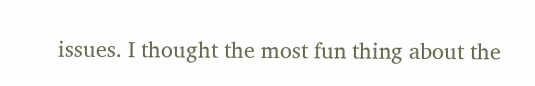issues. I thought the most fun thing about the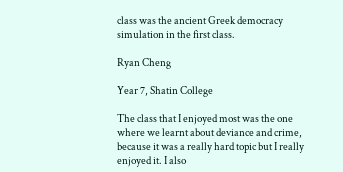class was the ancient Greek democracy simulation in the first class.

Ryan Cheng

Year 7, Shatin College

The class that I enjoyed most was the one where we learnt about deviance and crime, because it was a really hard topic but I really enjoyed it. I also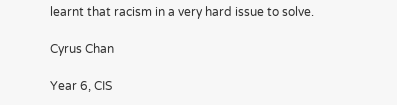learnt that racism in a very hard issue to solve.

Cyrus Chan

Year 6, CIS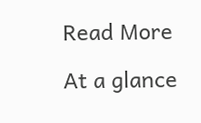Read More

At a glance